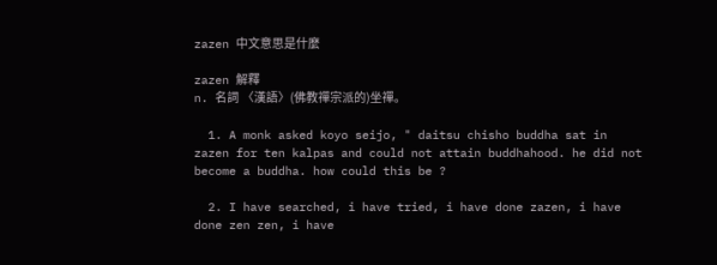zazen 中文意思是什麼

zazen 解釋
n. 名詞 〈漢語〉(佛教禪宗派的)坐禪。

  1. A monk asked koyo seijo, " daitsu chisho buddha sat in zazen for ten kalpas and could not attain buddhahood. he did not become a buddha. how could this be ?

  2. I have searched, i have tried, i have done zazen, i have done zen zen, i have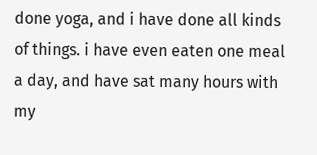done yoga, and i have done all kinds of things. i have even eaten one meal a day, and have sat many hours with my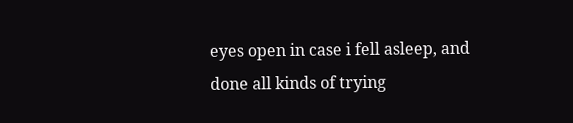eyes open in case i fell asleep, and done all kinds of trying